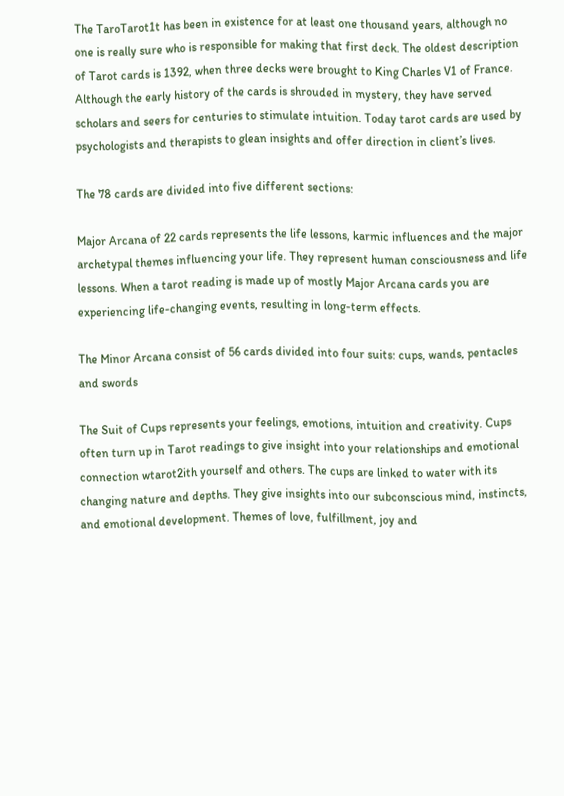The TaroTarot1t has been in existence for at least one thousand years, although no one is really sure who is responsible for making that first deck. The oldest description of Tarot cards is 1392, when three decks were brought to King Charles V1 of France. Although the early history of the cards is shrouded in mystery, they have served scholars and seers for centuries to stimulate intuition. Today tarot cards are used by psychologists and therapists to glean insights and offer direction in client’s lives.

The 78 cards are divided into five different sections:

Major Arcana of 22 cards represents the life lessons, karmic influences and the major archetypal themes influencing your life. They represent human consciousness and life lessons. When a tarot reading is made up of mostly Major Arcana cards you are experiencing life-changing events, resulting in long-term effects.

The Minor Arcana consist of 56 cards divided into four suits: cups, wands, pentacles and swords

The Suit of Cups represents your feelings, emotions, intuition and creativity. Cups often turn up in Tarot readings to give insight into your relationships and emotional connection wtarot2ith yourself and others. The cups are linked to water with its changing nature and depths. They give insights into our subconscious mind, instincts, and emotional development. Themes of love, fulfillment, joy and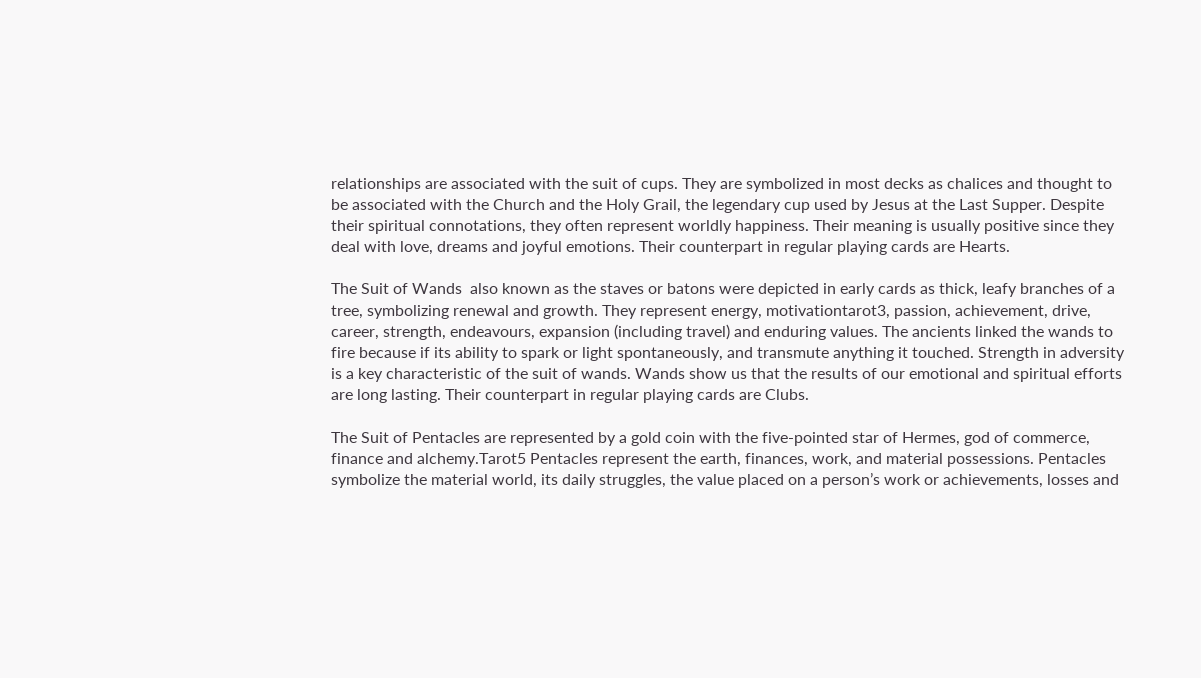relationships are associated with the suit of cups. They are symbolized in most decks as chalices and thought to be associated with the Church and the Holy Grail, the legendary cup used by Jesus at the Last Supper. Despite their spiritual connotations, they often represent worldly happiness. Their meaning is usually positive since they deal with love, dreams and joyful emotions. Their counterpart in regular playing cards are Hearts.

The Suit of Wands  also known as the staves or batons were depicted in early cards as thick, leafy branches of a tree, symbolizing renewal and growth. They represent energy, motivationtarot3, passion, achievement, drive, career, strength, endeavours, expansion (including travel) and enduring values. The ancients linked the wands to fire because if its ability to spark or light spontaneously, and transmute anything it touched. Strength in adversity is a key characteristic of the suit of wands. Wands show us that the results of our emotional and spiritual efforts are long lasting. Their counterpart in regular playing cards are Clubs.

The Suit of Pentacles are represented by a gold coin with the five-pointed star of Hermes, god of commerce, finance and alchemy.Tarot5 Pentacles represent the earth, finances, work, and material possessions. Pentacles symbolize the material world, its daily struggles, the value placed on a person’s work or achievements, losses and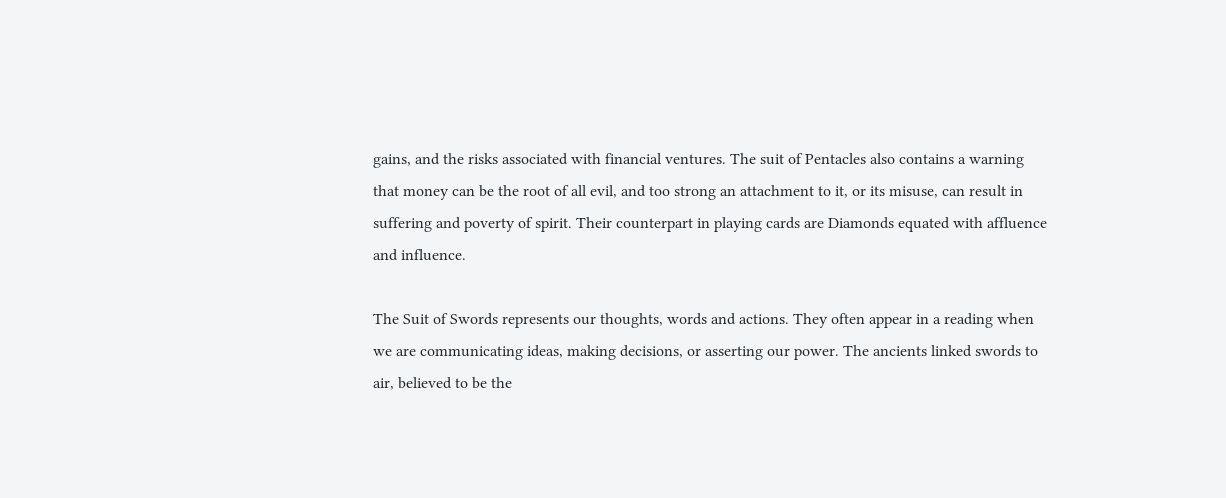gains, and the risks associated with financial ventures. The suit of Pentacles also contains a warning that money can be the root of all evil, and too strong an attachment to it, or its misuse, can result in suffering and poverty of spirit. Their counterpart in playing cards are Diamonds equated with affluence and influence.

The Suit of Swords represents our thoughts, words and actions. They often appear in a reading when we are communicating ideas, making decisions, or asserting our power. The ancients linked swords to air, believed to be the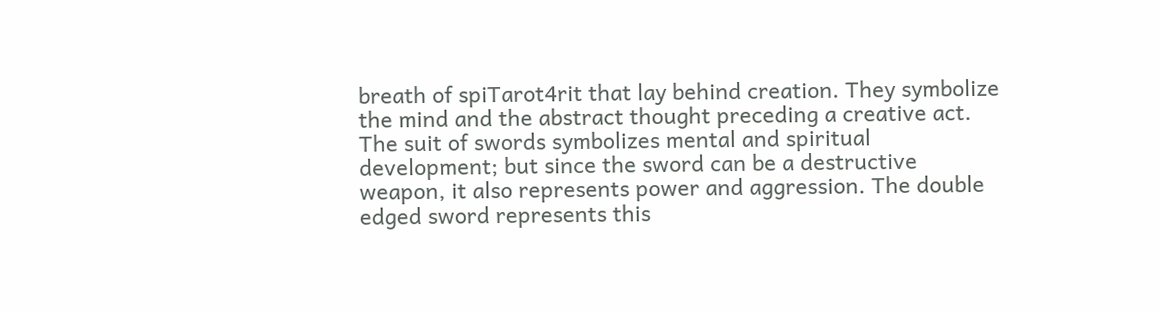breath of spiTarot4rit that lay behind creation. They symbolize the mind and the abstract thought preceding a creative act. The suit of swords symbolizes mental and spiritual development; but since the sword can be a destructive weapon, it also represents power and aggression. The double edged sword represents this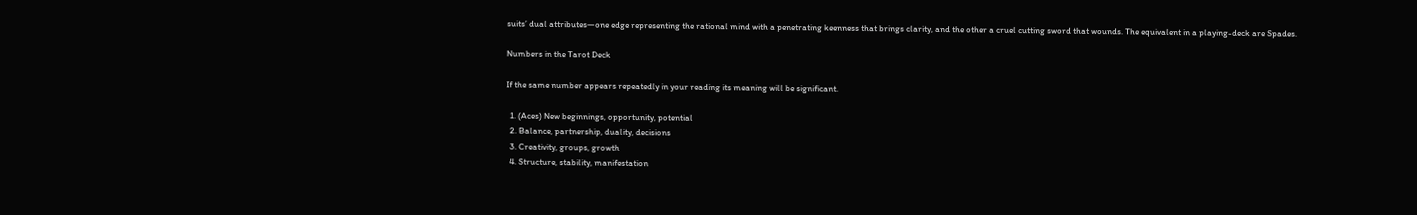suits’ dual attributes—one edge representing the rational mind with a penetrating keenness that brings clarity, and the other a cruel cutting sword that wounds. The equivalent in a playing-deck are Spades.

Numbers in the Tarot Deck

If the same number appears repeatedly in your reading its meaning will be significant.

  1. (Aces) New beginnings, opportunity, potential
  2. Balance, partnership, duality, decisions
  3. Creativity, groups, growth
  4. Structure, stability, manifestation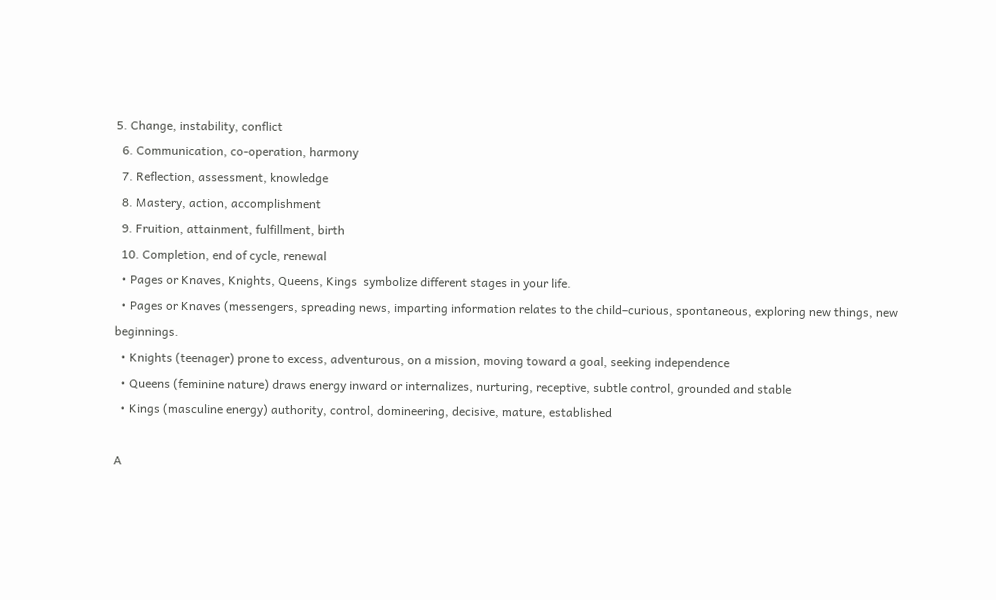5. Change, instability, conflict
  6. Communication, co-operation, harmony
  7. Reflection, assessment, knowledge
  8. Mastery, action, accomplishment
  9. Fruition, attainment, fulfillment, birth
  10. Completion, end of cycle, renewal
  • Pages or Knaves, Knights, Queens, Kings  symbolize different stages in your life.
  • Pages or Knaves (messengers, spreading news, imparting information relates to the child–curious, spontaneous, exploring new things, new beginnings.
  • Knights (teenager) prone to excess, adventurous, on a mission, moving toward a goal, seeking independence
  • Queens (feminine nature) draws energy inward or internalizes, nurturing, receptive, subtle control, grounded and stable
  • Kings (masculine energy) authority, control, domineering, decisive, mature, established

A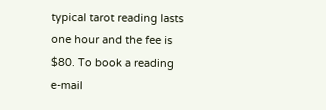typical tarot reading lasts one hour and the fee is $80. To book a reading e-mail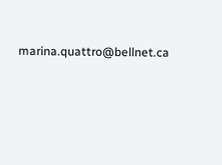marina.quattro@bellnet.ca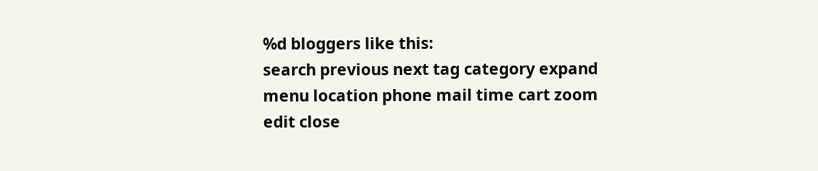%d bloggers like this:
search previous next tag category expand menu location phone mail time cart zoom edit close